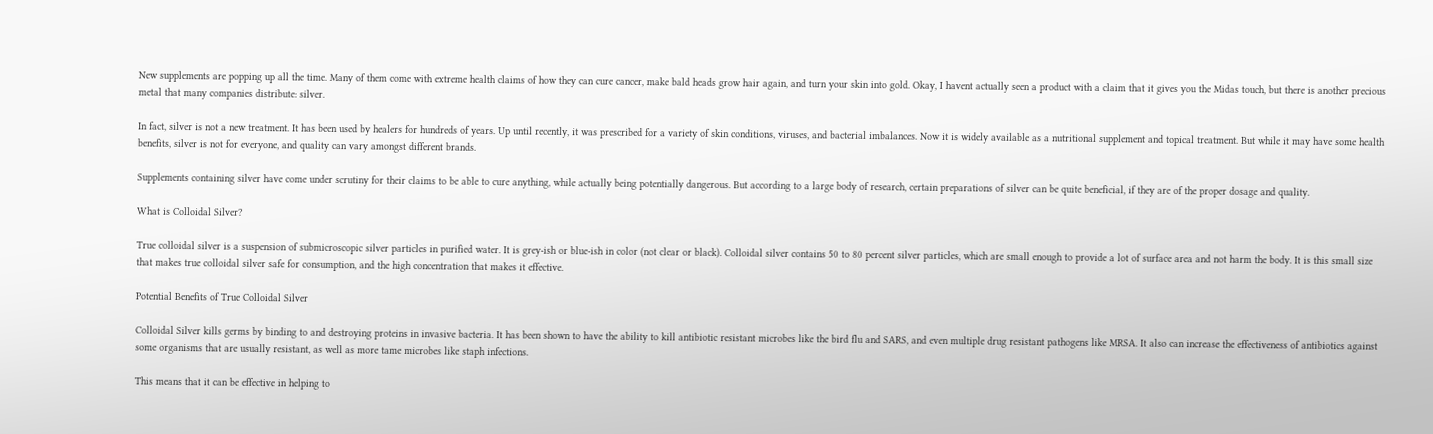New supplements are popping up all the time. Many of them come with extreme health claims of how they can cure cancer, make bald heads grow hair again, and turn your skin into gold. Okay, I havent actually seen a product with a claim that it gives you the Midas touch, but there is another precious metal that many companies distribute: silver.

In fact, silver is not a new treatment. It has been used by healers for hundreds of years. Up until recently, it was prescribed for a variety of skin conditions, viruses, and bacterial imbalances. Now it is widely available as a nutritional supplement and topical treatment. But while it may have some health benefits, silver is not for everyone, and quality can vary amongst different brands.

Supplements containing silver have come under scrutiny for their claims to be able to cure anything, while actually being potentially dangerous. But according to a large body of research, certain preparations of silver can be quite beneficial, if they are of the proper dosage and quality.

What is Colloidal Silver?

True colloidal silver is a suspension of submicroscopic silver particles in purified water. It is grey-ish or blue-ish in color (not clear or black). Colloidal silver contains 50 to 80 percent silver particles, which are small enough to provide a lot of surface area and not harm the body. It is this small size that makes true colloidal silver safe for consumption, and the high concentration that makes it effective.

Potential Benefits of True Colloidal Silver

Colloidal Silver kills germs by binding to and destroying proteins in invasive bacteria. It has been shown to have the ability to kill antibiotic resistant microbes like the bird flu and SARS, and even multiple drug resistant pathogens like MRSA. It also can increase the effectiveness of antibiotics against some organisms that are usually resistant, as well as more tame microbes like staph infections.

This means that it can be effective in helping to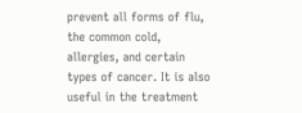prevent all forms of flu, the common cold, allergies, and certain types of cancer. It is also useful in the treatment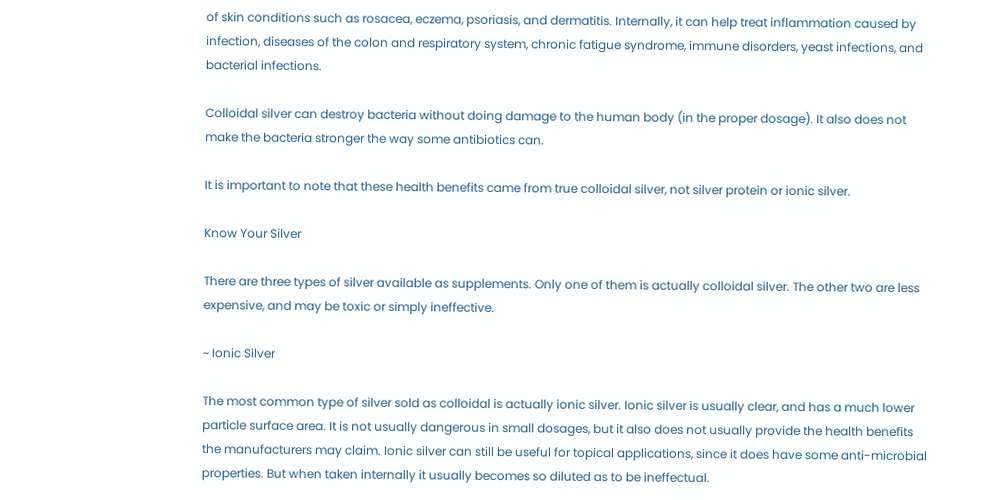of skin conditions such as rosacea, eczema, psoriasis, and dermatitis. Internally, it can help treat inflammation caused by infection, diseases of the colon and respiratory system, chronic fatigue syndrome, immune disorders, yeast infections, and bacterial infections.

Colloidal silver can destroy bacteria without doing damage to the human body (in the proper dosage). It also does not make the bacteria stronger the way some antibiotics can.

It is important to note that these health benefits came from true colloidal silver, not silver protein or ionic silver.

Know Your Silver

There are three types of silver available as supplements. Only one of them is actually colloidal silver. The other two are less expensive, and may be toxic or simply ineffective.

~ Ionic Silver

The most common type of silver sold as colloidal is actually ionic silver. Ionic silver is usually clear, and has a much lower particle surface area. It is not usually dangerous in small dosages, but it also does not usually provide the health benefits the manufacturers may claim. Ionic silver can still be useful for topical applications, since it does have some anti-microbial properties. But when taken internally it usually becomes so diluted as to be ineffectual.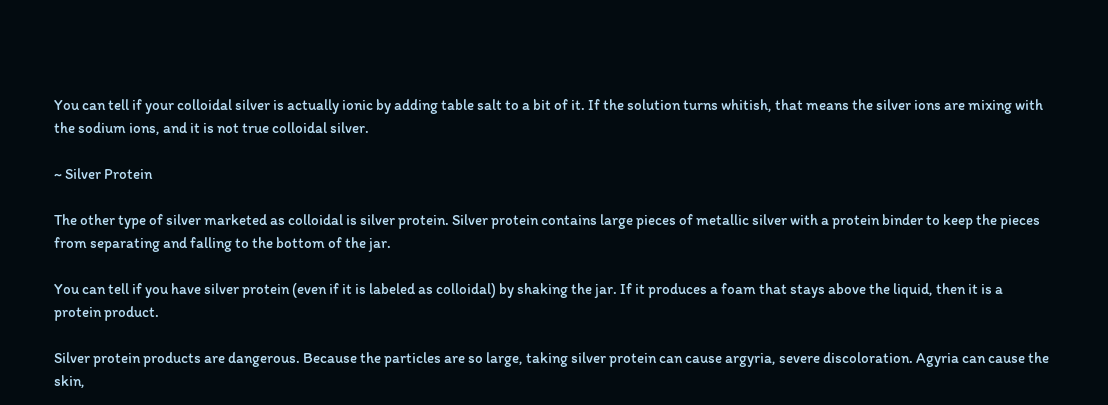You can tell if your colloidal silver is actually ionic by adding table salt to a bit of it. If the solution turns whitish, that means the silver ions are mixing with the sodium ions, and it is not true colloidal silver.

~ Silver Protein

The other type of silver marketed as colloidal is silver protein. Silver protein contains large pieces of metallic silver with a protein binder to keep the pieces from separating and falling to the bottom of the jar.

You can tell if you have silver protein (even if it is labeled as colloidal) by shaking the jar. If it produces a foam that stays above the liquid, then it is a protein product.

Silver protein products are dangerous. Because the particles are so large, taking silver protein can cause argyria, severe discoloration. Agyria can cause the skin,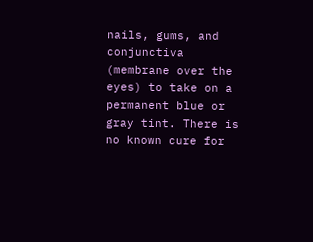nails, gums, and conjunctiva (membrane over the eyes) to take on a permanent blue or gray tint. There is no known cure for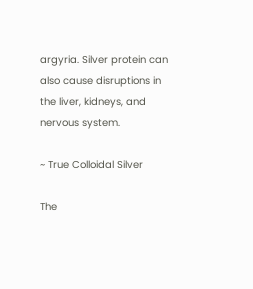argyria. Silver protein can also cause disruptions in the liver, kidneys, and nervous system.

~ True Colloidal Silver

The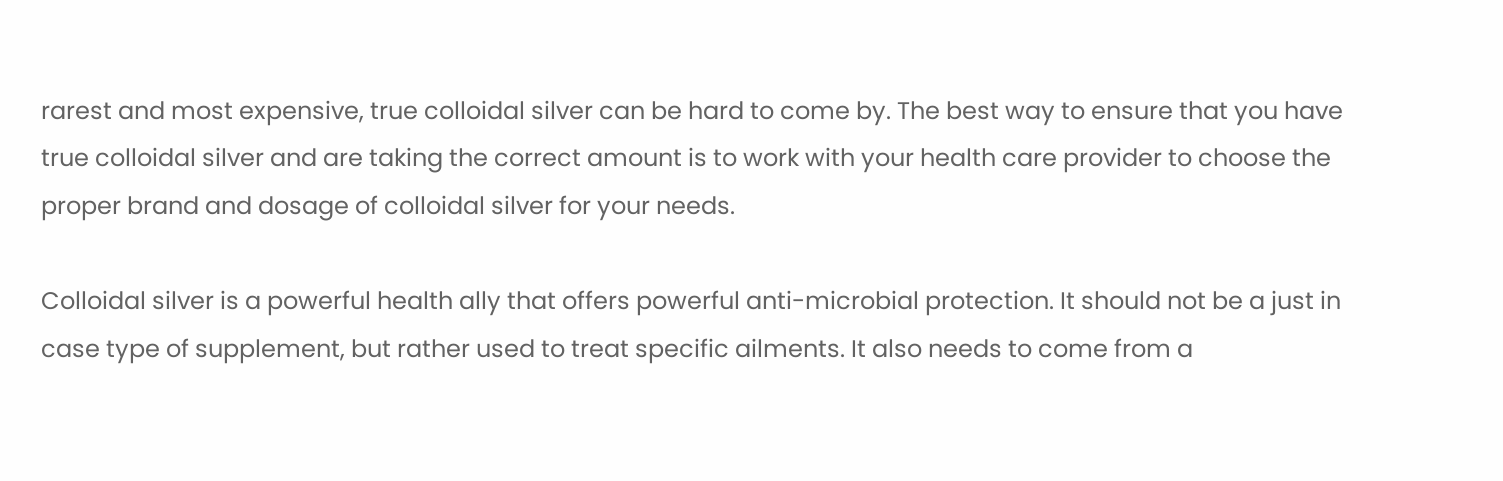rarest and most expensive, true colloidal silver can be hard to come by. The best way to ensure that you have true colloidal silver and are taking the correct amount is to work with your health care provider to choose the proper brand and dosage of colloidal silver for your needs.

Colloidal silver is a powerful health ally that offers powerful anti-microbial protection. It should not be a just in case type of supplement, but rather used to treat specific ailments. It also needs to come from a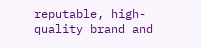reputable, high-quality brand and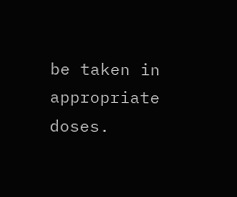be taken in appropriate doses.